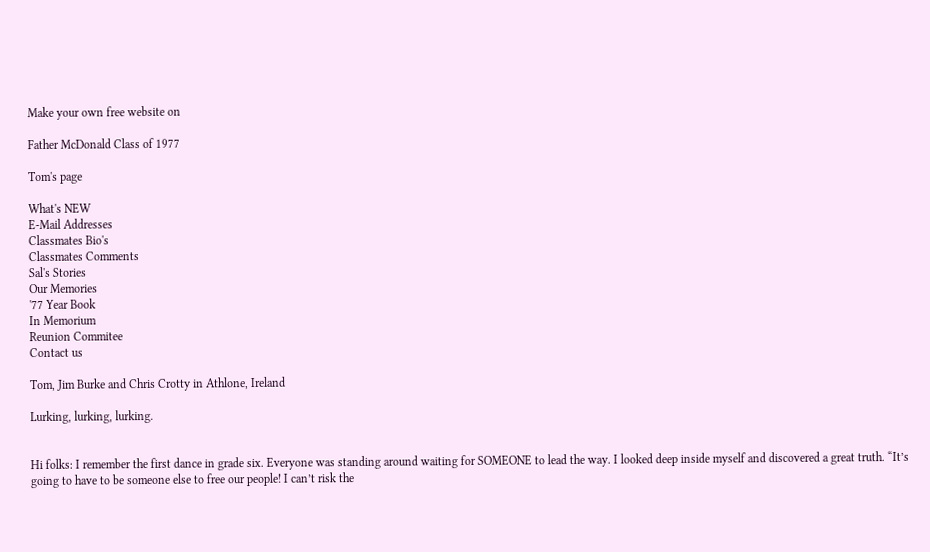Make your own free website on

Father McDonald Class of 1977

Tom's page

What's NEW
E-Mail Addresses
Classmates Bio's
Classmates Comments
Sal's Stories
Our Memories
'77 Year Book
In Memorium
Reunion Commitee
Contact us

Tom, Jim Burke and Chris Crotty in Athlone, Ireland

Lurking, lurking, lurking.


Hi folks: I remember the first dance in grade six. Everyone was standing around waiting for SOMEONE to lead the way. I looked deep inside myself and discovered a great truth. “It’s going to have to be someone else to free our people! I can’t risk the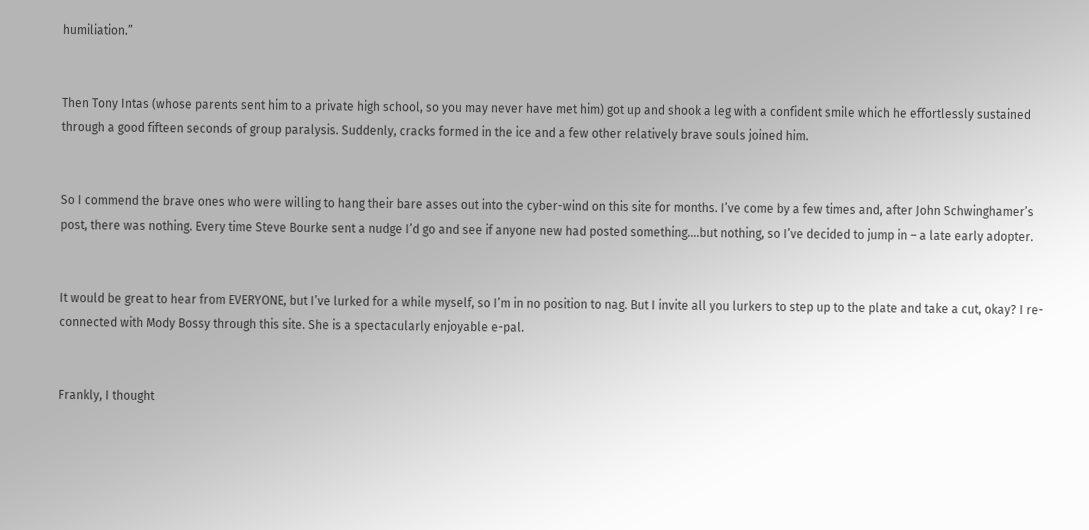humiliation.”


Then Tony Intas (whose parents sent him to a private high school, so you may never have met him) got up and shook a leg with a confident smile which he effortlessly sustained through a good fifteen seconds of group paralysis. Suddenly, cracks formed in the ice and a few other relatively brave souls joined him.


So I commend the brave ones who were willing to hang their bare asses out into the cyber-wind on this site for months. I’ve come by a few times and, after John Schwinghamer’s post, there was nothing. Every time Steve Bourke sent a nudge I’d go and see if anyone new had posted something….but nothing, so I’ve decided to jump in – a late early adopter.


It would be great to hear from EVERYONE, but I’ve lurked for a while myself, so I’m in no position to nag. But I invite all you lurkers to step up to the plate and take a cut, okay? I re-connected with Mody Bossy through this site. She is a spectacularly enjoyable e-pal.


Frankly, I thought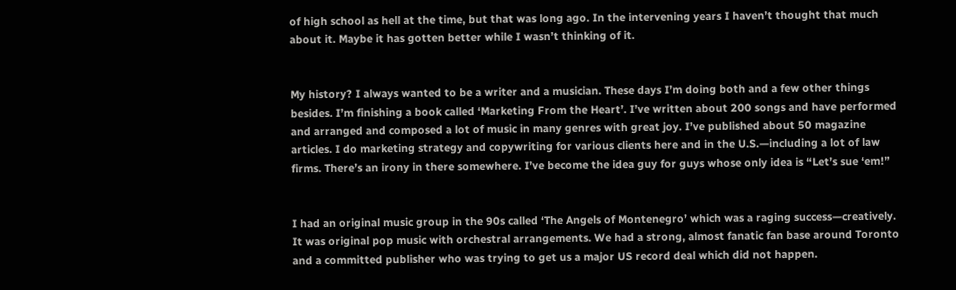of high school as hell at the time, but that was long ago. In the intervening years I haven’t thought that much about it. Maybe it has gotten better while I wasn’t thinking of it.


My history? I always wanted to be a writer and a musician. These days I’m doing both and a few other things besides. I’m finishing a book called ‘Marketing From the Heart’. I’ve written about 200 songs and have performed and arranged and composed a lot of music in many genres with great joy. I’ve published about 50 magazine articles. I do marketing strategy and copywriting for various clients here and in the U.S.—including a lot of law firms. There’s an irony in there somewhere. I’ve become the idea guy for guys whose only idea is “Let’s sue ‘em!”


I had an original music group in the 90s called ‘The Angels of Montenegro’ which was a raging success—creatively. It was original pop music with orchestral arrangements. We had a strong, almost fanatic fan base around Toronto and a committed publisher who was trying to get us a major US record deal which did not happen.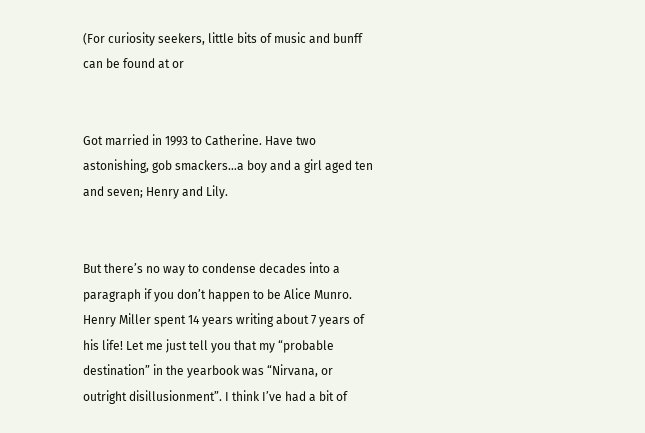(For curiosity seekers, little bits of music and bunff can be found at or


Got married in 1993 to Catherine. Have two astonishing, gob smackers…a boy and a girl aged ten and seven; Henry and Lily.


But there’s no way to condense decades into a paragraph if you don’t happen to be Alice Munro. Henry Miller spent 14 years writing about 7 years of his life! Let me just tell you that my “probable destination” in the yearbook was “Nirvana, or outright disillusionment”. I think I’ve had a bit of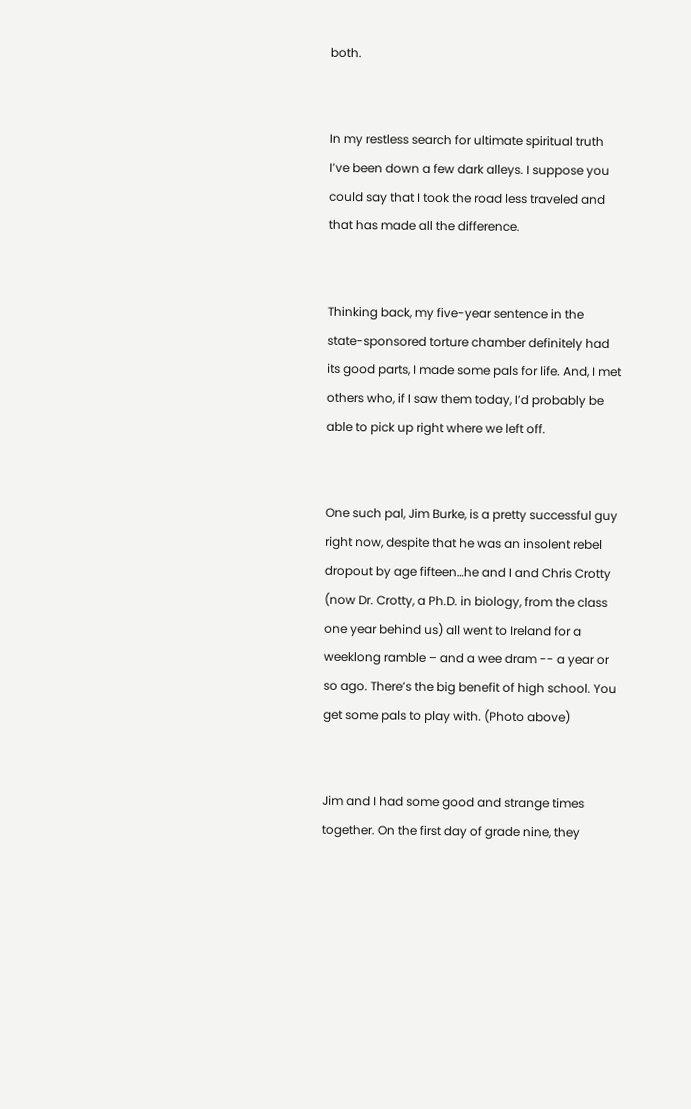both.


In my restless search for ultimate spiritual truth I’ve been down a few dark alleys. I suppose you could say that I took the road less traveled and that has made all the difference.


Thinking back, my five-year sentence in the state-sponsored torture chamber definitely had its good parts, I made some pals for life. And, I met others who, if I saw them today, I’d probably be able to pick up right where we left off.


One such pal, Jim Burke, is a pretty successful guy right now, despite that he was an insolent rebel dropout by age fifteen…he and I and Chris Crotty (now Dr. Crotty, a Ph.D. in biology, from the class one year behind us) all went to Ireland for a weeklong ramble – and a wee dram -- a year or so ago. There’s the big benefit of high school. You get some pals to play with. (Photo above)


Jim and I had some good and strange times together. On the first day of grade nine, they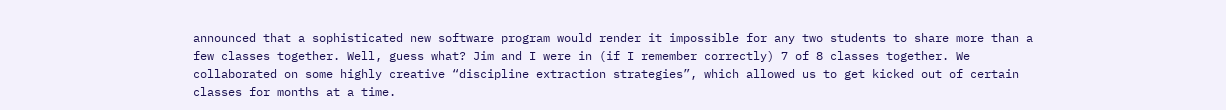announced that a sophisticated new software program would render it impossible for any two students to share more than a few classes together. Well, guess what? Jim and I were in (if I remember correctly) 7 of 8 classes together. We collaborated on some highly creative “discipline extraction strategies”, which allowed us to get kicked out of certain classes for months at a time.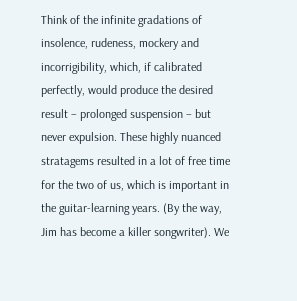Think of the infinite gradations of insolence, rudeness, mockery and incorrigibility, which, if calibrated perfectly, would produce the desired result – prolonged suspension – but never expulsion. These highly nuanced stratagems resulted in a lot of free time for the two of us, which is important in the guitar-learning years. (By the way, Jim has become a killer songwriter). We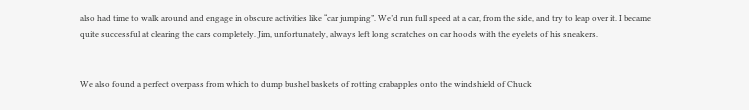also had time to walk around and engage in obscure activities like “car jumping”. We’d run full speed at a car, from the side, and try to leap over it. I became quite successful at clearing the cars completely. Jim, unfortunately, always left long scratches on car hoods with the eyelets of his sneakers.


We also found a perfect overpass from which to dump bushel baskets of rotting crabapples onto the windshield of Chuck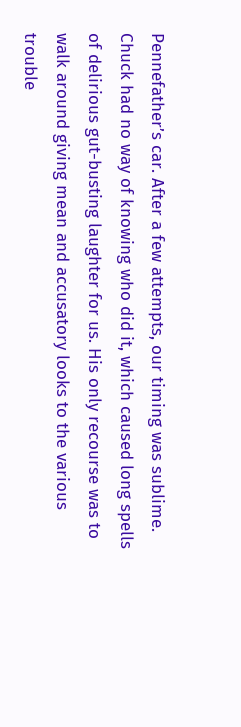Pennefather’s car. After a few attempts, our timing was sublime. Chuck had no way of knowing who did it, which caused long spells of delirious gut-busting laughter for us. His only recourse was to walk around giving mean and accusatory looks to the various trouble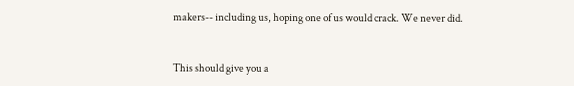makers-- including us, hoping one of us would crack. We never did.


This should give you a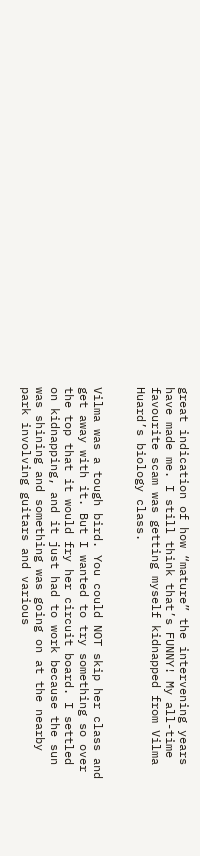great indication of how “mature” the intervening years have made me. I still think that’s FUNNY! My all-time favourite scam was getting myself kidnapped from Vilma Huard’s biology class.


Vilma was a tough bird. You could NOT skip her class and get away with it. But I wanted to try something so over the top that it would fry her circuit board. I settled on kidnapping, and it just had to work because the sun was shining and something was going on at the nearby park involving guitars and various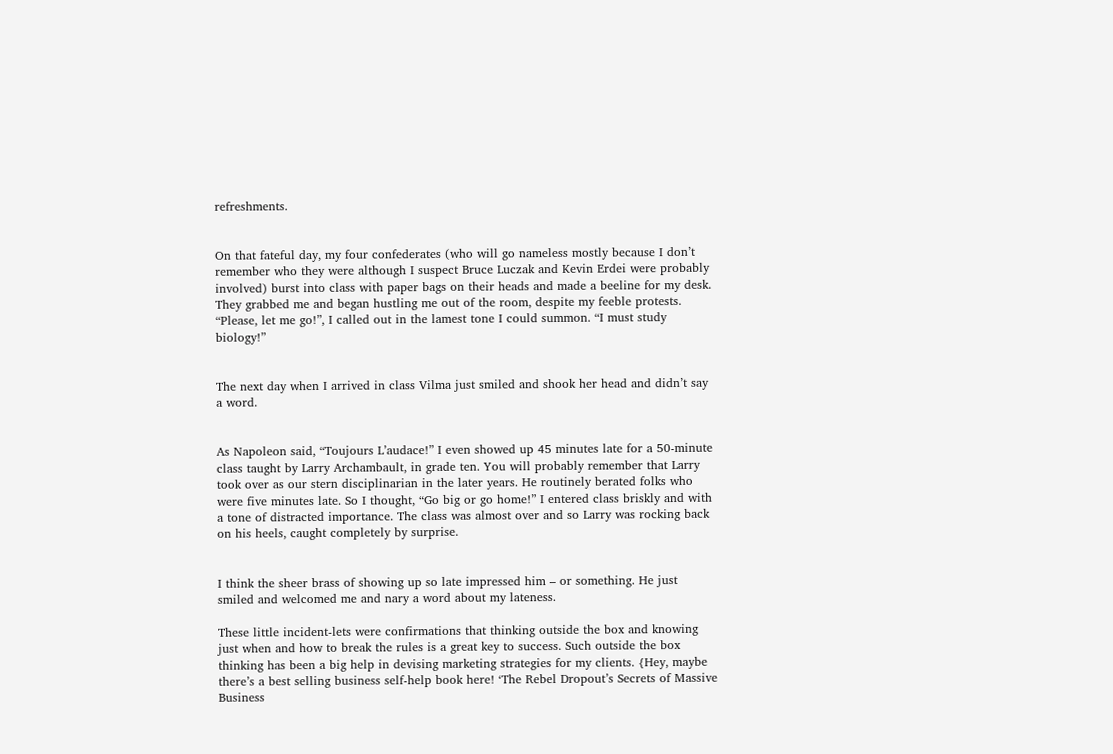refreshments.


On that fateful day, my four confederates (who will go nameless mostly because I don’t remember who they were although I suspect Bruce Luczak and Kevin Erdei were probably involved) burst into class with paper bags on their heads and made a beeline for my desk. They grabbed me and began hustling me out of the room, despite my feeble protests. “Please, let me go!”, I called out in the lamest tone I could summon. “I must study biology!”


The next day when I arrived in class Vilma just smiled and shook her head and didn’t say a word.


As Napoleon said, “Toujours L’audace!” I even showed up 45 minutes late for a 50-minute class taught by Larry Archambault, in grade ten. You will probably remember that Larry took over as our stern disciplinarian in the later years. He routinely berated folks who were five minutes late. So I thought, “Go big or go home!” I entered class briskly and with a tone of distracted importance. The class was almost over and so Larry was rocking back on his heels, caught completely by surprise.


I think the sheer brass of showing up so late impressed him – or something. He just smiled and welcomed me and nary a word about my lateness.

These little incident-lets were confirmations that thinking outside the box and knowing just when and how to break the rules is a great key to success. Such outside the box thinking has been a big help in devising marketing strategies for my clients. {Hey, maybe there’s a best selling business self-help book here! ‘The Rebel Dropout’s Secrets of Massive Business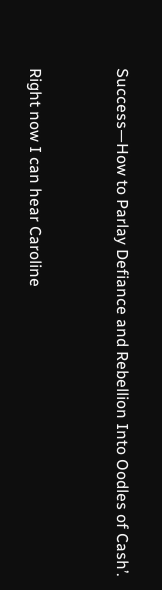Success—How to Parlay Defiance and Rebellion Into Oodles of Cash’.


Right now I can hear Caroline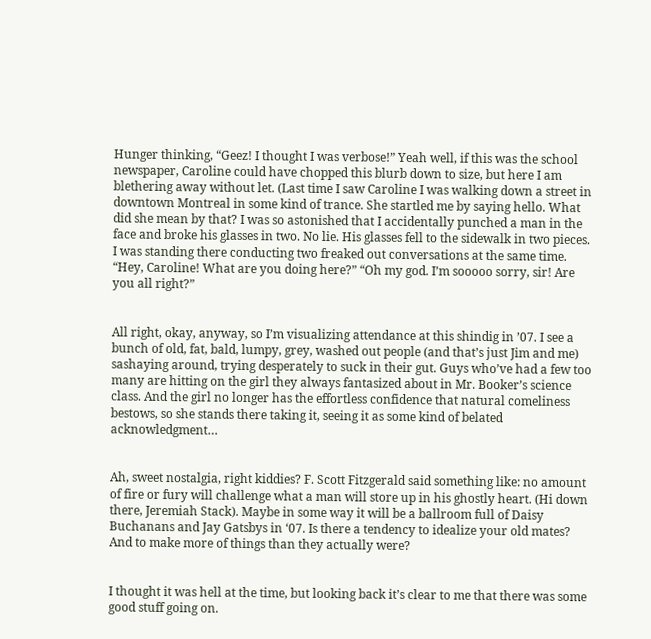Hunger thinking, “Geez! I thought I was verbose!” Yeah well, if this was the school newspaper, Caroline could have chopped this blurb down to size, but here I am blethering away without let. (Last time I saw Caroline I was walking down a street in downtown Montreal in some kind of trance. She startled me by saying hello. What did she mean by that? I was so astonished that I accidentally punched a man in the face and broke his glasses in two. No lie. His glasses fell to the sidewalk in two pieces. I was standing there conducting two freaked out conversations at the same time. “Hey, Caroline! What are you doing here?” “Oh my god. I’m sooooo sorry, sir! Are you all right?”


All right, okay, anyway, so I’m visualizing attendance at this shindig in ’07. I see a bunch of old, fat, bald, lumpy, grey, washed out people (and that’s just Jim and me) sashaying around, trying desperately to suck in their gut. Guys who’ve had a few too many are hitting on the girl they always fantasized about in Mr. Booker’s science class. And the girl no longer has the effortless confidence that natural comeliness bestows, so she stands there taking it, seeing it as some kind of belated acknowledgment…


Ah, sweet nostalgia, right kiddies? F. Scott Fitzgerald said something like: no amount of fire or fury will challenge what a man will store up in his ghostly heart. (Hi down there, Jeremiah Stack). Maybe in some way it will be a ballroom full of Daisy Buchanans and Jay Gatsbys in ‘07. Is there a tendency to idealize your old mates? And to make more of things than they actually were?


I thought it was hell at the time, but looking back it’s clear to me that there was some good stuff going on.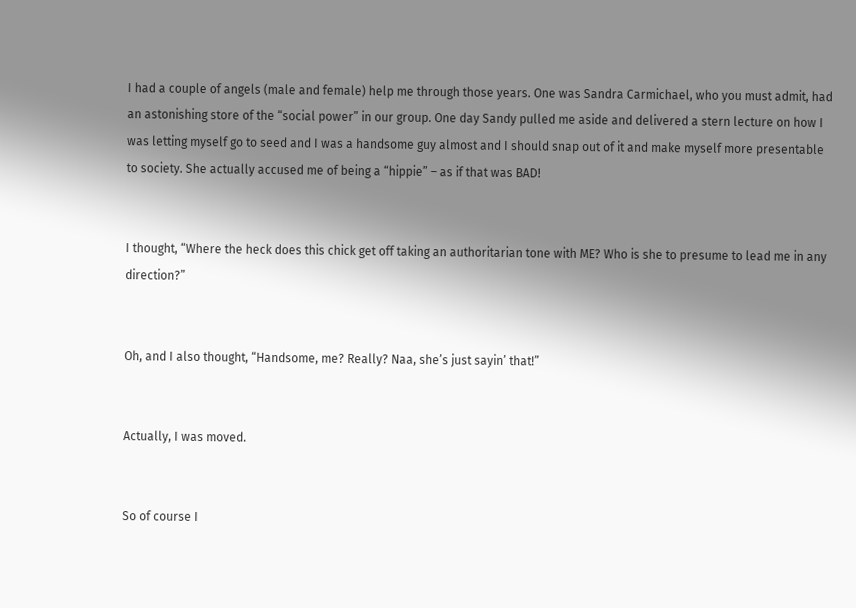I had a couple of angels (male and female) help me through those years. One was Sandra Carmichael, who you must admit, had an astonishing store of the “social power” in our group. One day Sandy pulled me aside and delivered a stern lecture on how I was letting myself go to seed and I was a handsome guy almost and I should snap out of it and make myself more presentable to society. She actually accused me of being a “hippie” – as if that was BAD!


I thought, “Where the heck does this chick get off taking an authoritarian tone with ME? Who is she to presume to lead me in any direction?”


Oh, and I also thought, “Handsome, me? Really? Naa, she’s just sayin’ that!”


Actually, I was moved.


So of course I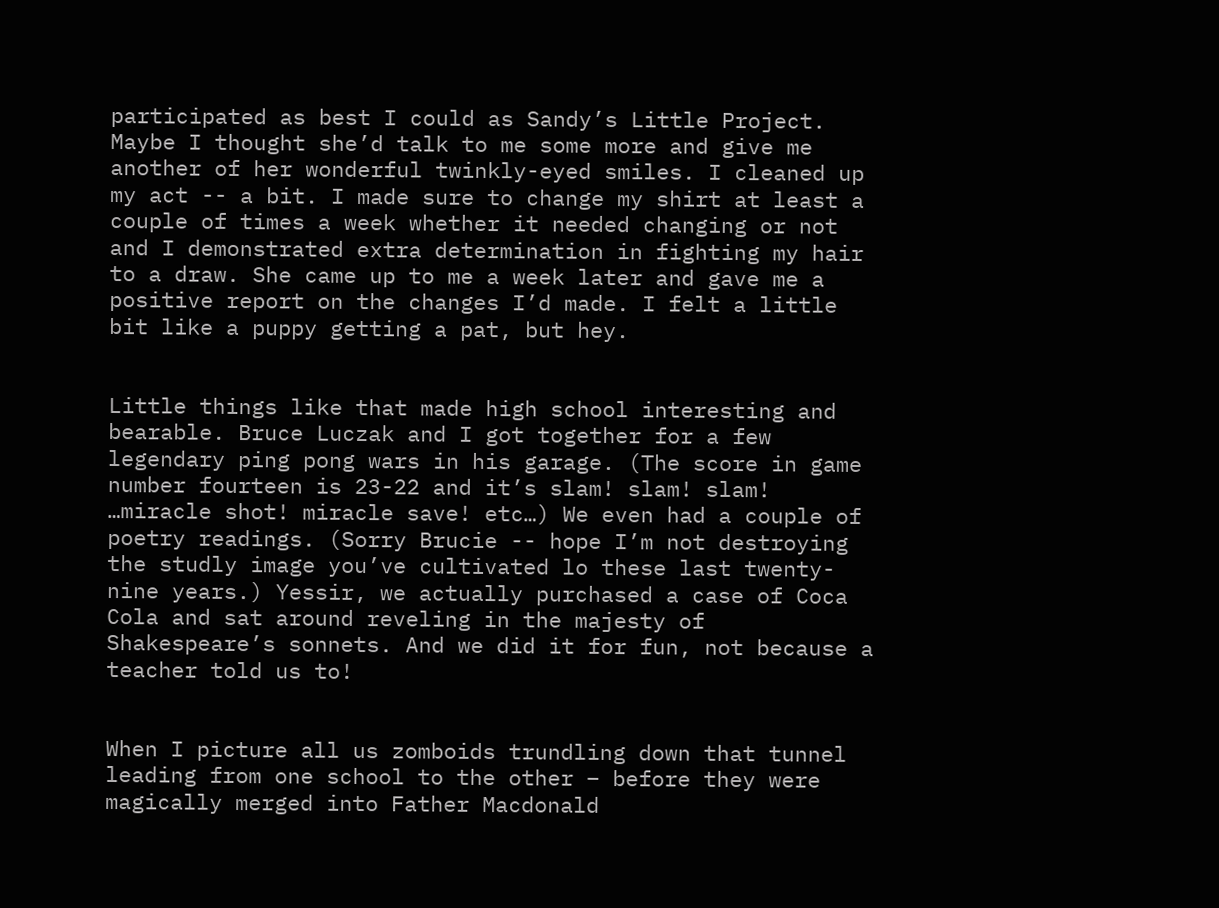participated as best I could as Sandy’s Little Project. Maybe I thought she’d talk to me some more and give me another of her wonderful twinkly-eyed smiles. I cleaned up my act -- a bit. I made sure to change my shirt at least a couple of times a week whether it needed changing or not and I demonstrated extra determination in fighting my hair to a draw. She came up to me a week later and gave me a positive report on the changes I’d made. I felt a little bit like a puppy getting a pat, but hey.


Little things like that made high school interesting and bearable. Bruce Luczak and I got together for a few legendary ping pong wars in his garage. (The score in game number fourteen is 23-22 and it’s slam! slam! slam! …miracle shot! miracle save! etc…) We even had a couple of poetry readings. (Sorry Brucie -- hope I’m not destroying the studly image you’ve cultivated lo these last twenty-nine years.) Yessir, we actually purchased a case of Coca Cola and sat around reveling in the majesty of Shakespeare’s sonnets. And we did it for fun, not because a teacher told us to!


When I picture all us zomboids trundling down that tunnel leading from one school to the other – before they were magically merged into Father Macdonald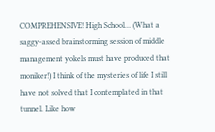COMPREHENSIVE! High School… (What a saggy-assed brainstorming session of middle management yokels must have produced that moniker!) I think of the mysteries of life I still have not solved that I contemplated in that tunnel. Like how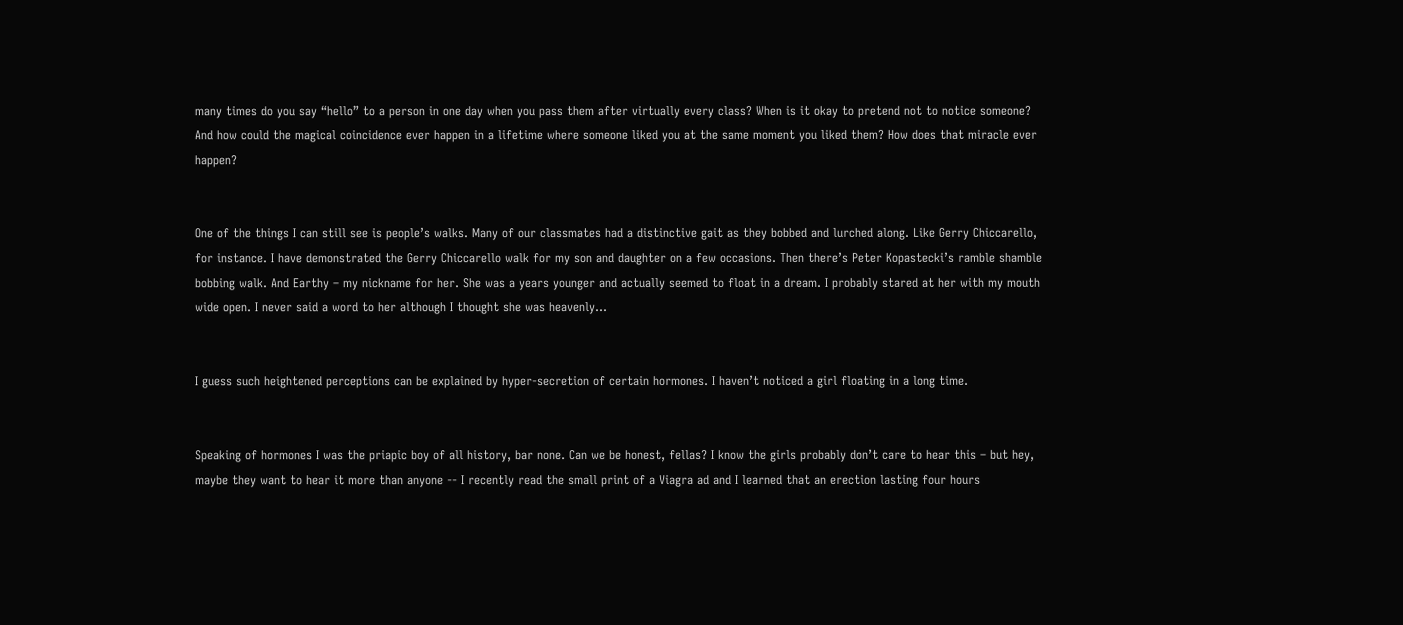many times do you say “hello” to a person in one day when you pass them after virtually every class? When is it okay to pretend not to notice someone? And how could the magical coincidence ever happen in a lifetime where someone liked you at the same moment you liked them? How does that miracle ever happen?


One of the things I can still see is people’s walks. Many of our classmates had a distinctive gait as they bobbed and lurched along. Like Gerry Chiccarello, for instance. I have demonstrated the Gerry Chiccarello walk for my son and daughter on a few occasions. Then there’s Peter Kopastecki’s ramble shamble bobbing walk. And Earthy – my nickname for her. She was a years younger and actually seemed to float in a dream. I probably stared at her with my mouth wide open. I never said a word to her although I thought she was heavenly…


I guess such heightened perceptions can be explained by hyper-secretion of certain hormones. I haven’t noticed a girl floating in a long time.


Speaking of hormones I was the priapic boy of all history, bar none. Can we be honest, fellas? I know the girls probably don’t care to hear this – but hey, maybe they want to hear it more than anyone -- I recently read the small print of a Viagra ad and I learned that an erection lasting four hours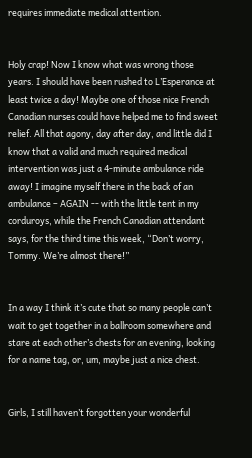requires immediate medical attention.


Holy crap! Now I know what was wrong those years. I should have been rushed to L’Esperance at least twice a day! Maybe one of those nice French Canadian nurses could have helped me to find sweet relief. All that agony, day after day, and little did I know that a valid and much required medical intervention was just a 4-minute ambulance ride away! I imagine myself there in the back of an ambulance – AGAIN -- with the little tent in my corduroys, while the French Canadian attendant says, for the third time this week, “Don’t worry, Tommy. We’re almost there!”


In a way I think it’s cute that so many people can’t wait to get together in a ballroom somewhere and stare at each other’s chests for an evening, looking for a name tag, or, um, maybe just a nice chest.


Girls, I still haven’t forgotten your wonderful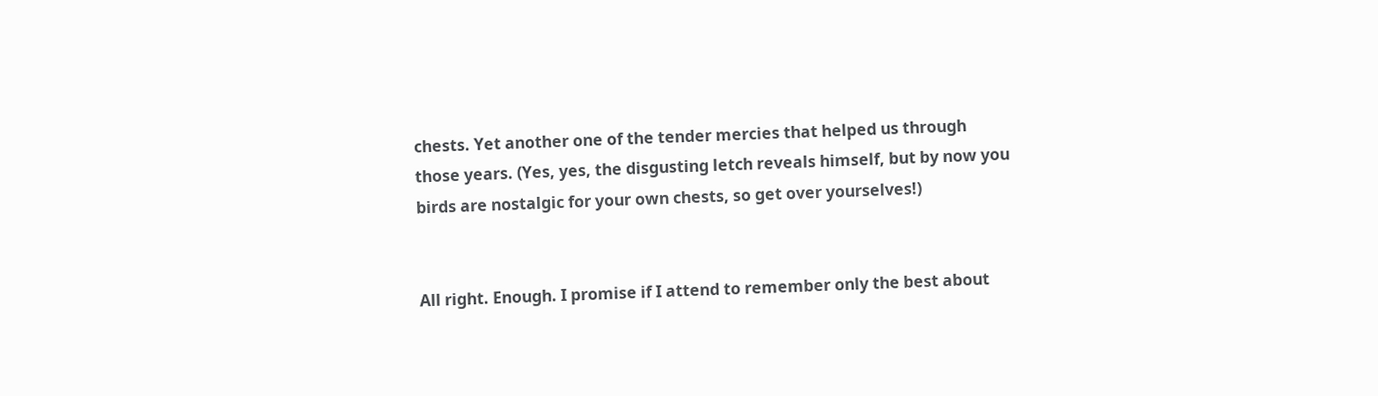chests. Yet another one of the tender mercies that helped us through those years. (Yes, yes, the disgusting letch reveals himself, but by now you birds are nostalgic for your own chests, so get over yourselves!)


All right. Enough. I promise if I attend to remember only the best about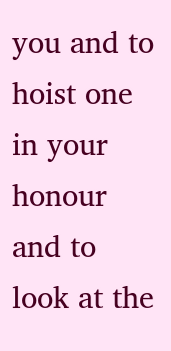you and to hoist one in your honour and to look at the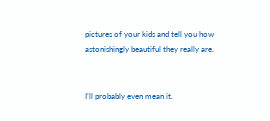pictures of your kids and tell you how astonishingly beautiful they really are.


I’ll probably even mean it.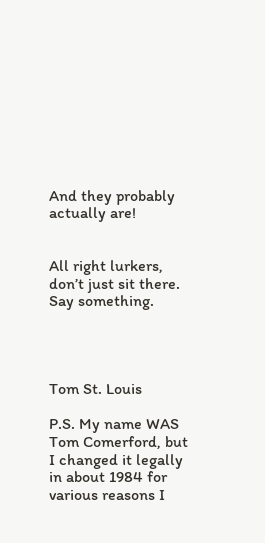And they probably actually are!


All right lurkers, don’t just sit there. Say something.




Tom St. Louis

P.S. My name WAS Tom Comerford, but I changed it legally in about 1984 for various reasons I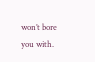won’t bore you with.